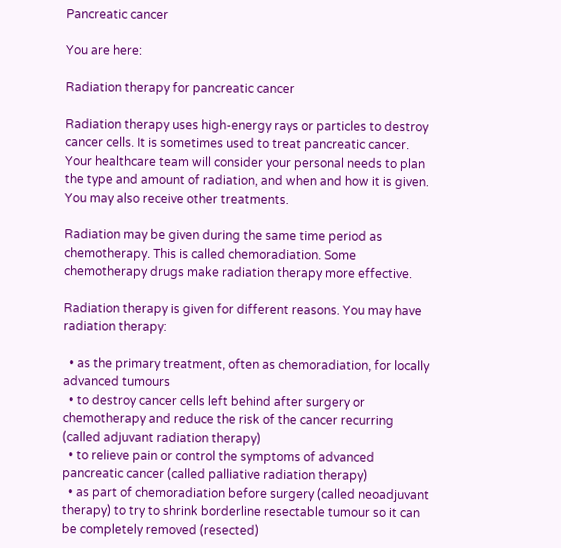Pancreatic cancer

You are here:

Radiation therapy for pancreatic cancer

Radiation therapy uses high-energy rays or particles to destroy cancer cells. It is sometimes used to treat pancreatic cancer. Your healthcare team will consider your personal needs to plan the type and amount of radiation, and when and how it is given. You may also receive other treatments.

Radiation may be given during the same time period as chemotherapy. This is called chemoradiation. Some chemotherapy drugs make radiation therapy more effective.

Radiation therapy is given for different reasons. You may have radiation therapy:

  • as the primary treatment, often as chemoradiation, for locally advanced tumours
  • to destroy cancer cells left behind after surgery or chemotherapy and reduce the risk of the cancer recurring (called adjuvant radiation therapy)
  • to relieve pain or control the symptoms of advanced pancreatic cancer (called palliative radiation therapy)
  • as part of chemoradiation before surgery (called neoadjuvant therapy) to try to shrink borderline resectable tumour so it can be completely removed (resected)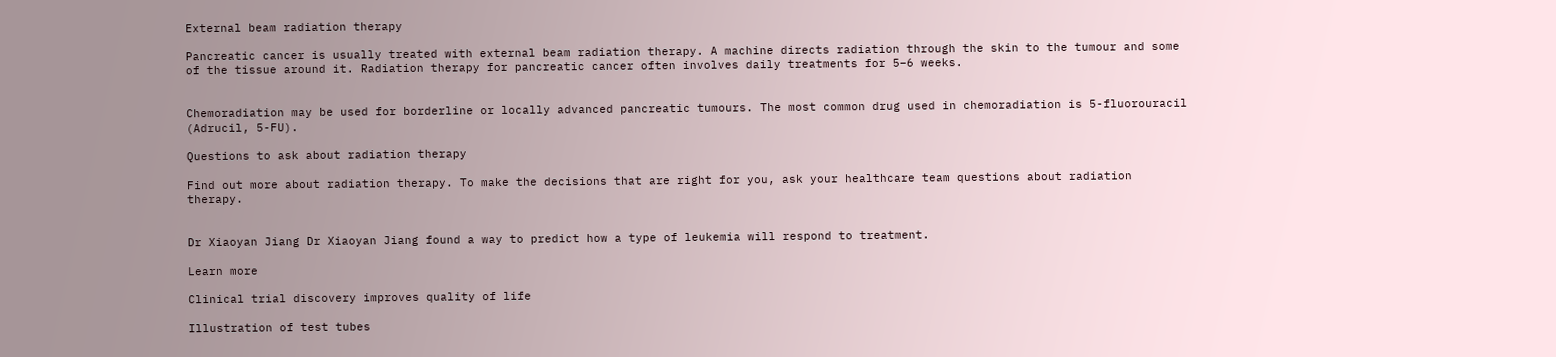External beam radiation therapy

Pancreatic cancer is usually treated with external beam radiation therapy. A machine directs radiation through the skin to the tumour and some of the tissue around it. Radiation therapy for pancreatic cancer often involves daily treatments for 5–6 weeks.


Chemoradiation may be used for borderline or locally advanced pancreatic tumours. The most common drug used in chemoradiation is 5-fluorouracil (Adrucil, 5-FU).

Questions to ask about radiation therapy

Find out more about radiation therapy. To make the decisions that are right for you, ask your healthcare team questions about radiation therapy.


Dr Xiaoyan Jiang Dr Xiaoyan Jiang found a way to predict how a type of leukemia will respond to treatment.

Learn more

Clinical trial discovery improves quality of life

Illustration of test tubes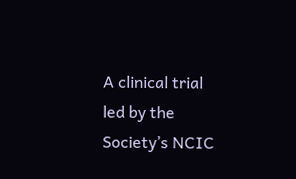A clinical trial led by the Society’s NCIC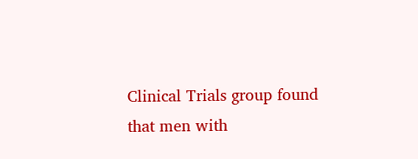Clinical Trials group found that men with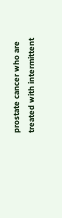prostate cancer who are treated with intermittent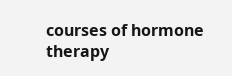courses of hormone therapy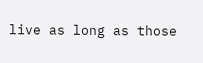live as long as those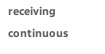receiving continuous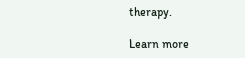therapy.

Learn more